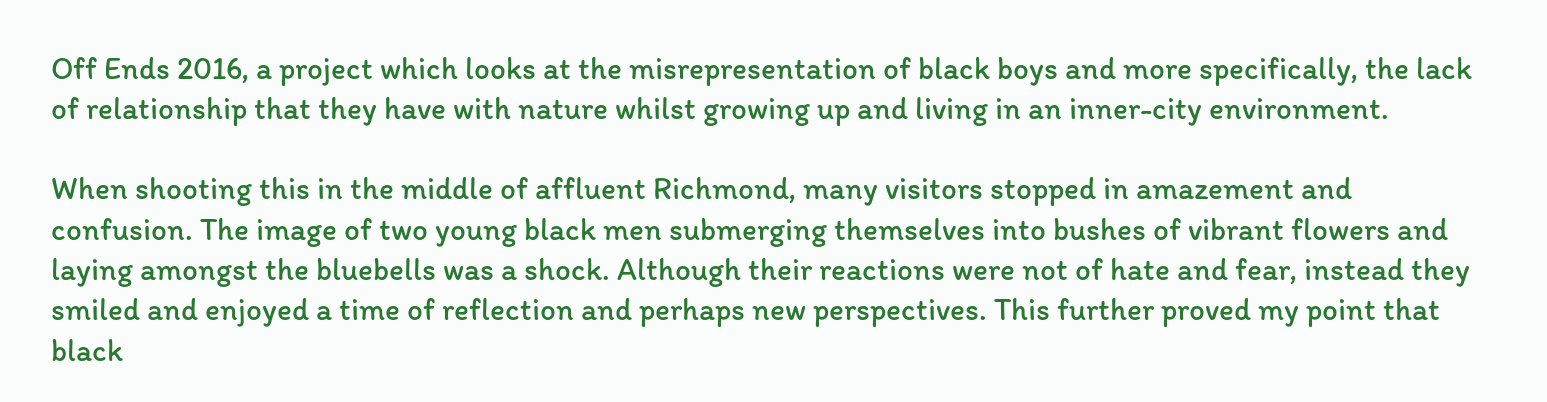Off Ends 2016, a project which looks at the misrepresentation of black boys and more specifically, the lack of relationship that they have with nature whilst growing up and living in an inner-city environment.

When shooting this in the middle of affluent Richmond, many visitors stopped in amazement and confusion. The image of two young black men submerging themselves into bushes of vibrant flowers and laying amongst the bluebells was a shock. Although their reactions were not of hate and fear, instead they smiled and enjoyed a time of reflection and perhaps new perspectives. This further proved my point that black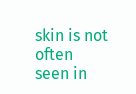skin is not often seen in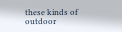these kinds of outdoor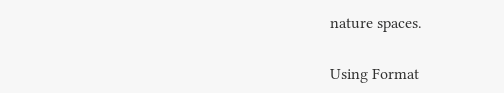nature spaces.

Using Format